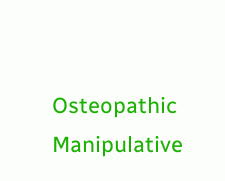Osteopathic Manipulative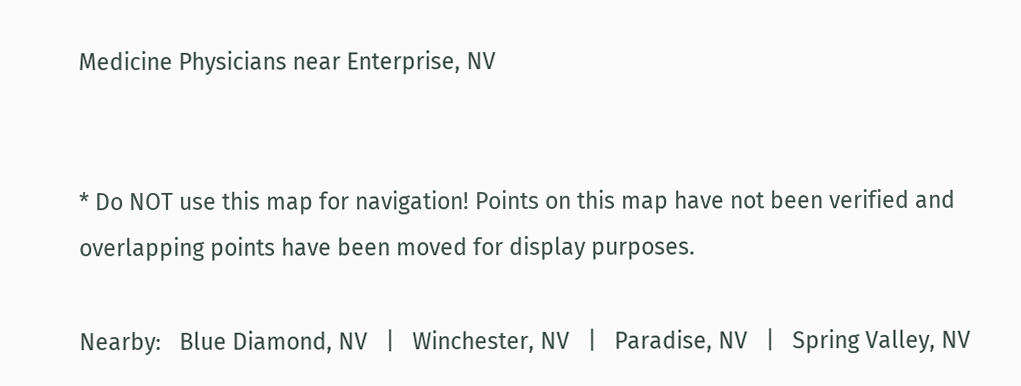Medicine Physicians near Enterprise, NV


* Do NOT use this map for navigation! Points on this map have not been verified and overlapping points have been moved for display purposes.

Nearby:   Blue Diamond, NV   |   Winchester, NV   |   Paradise, NV   |   Spring Valley, NV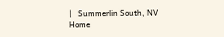|   Summerlin South, NV
Home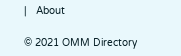|   About

© 2021 OMM Directory